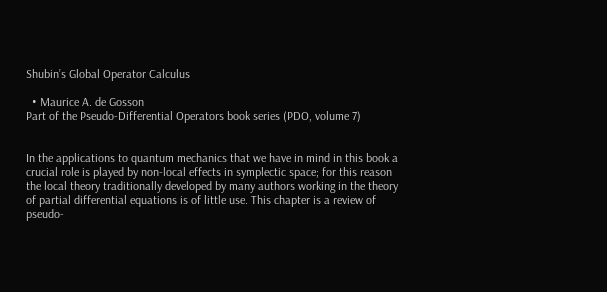Shubin’s Global Operator Calculus

  • Maurice A. de Gosson
Part of the Pseudo-Differential Operators book series (PDO, volume 7)


In the applications to quantum mechanics that we have in mind in this book a crucial role is played by non-local effects in symplectic space; for this reason the local theory traditionally developed by many authors working in the theory of partial differential equations is of little use. This chapter is a review of pseudo-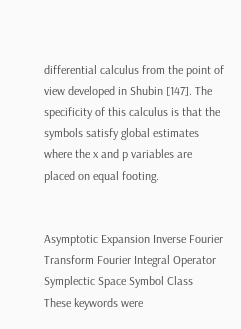differential calculus from the point of view developed in Shubin [147]. The specificity of this calculus is that the symbols satisfy global estimates where the x and p variables are placed on equal footing.


Asymptotic Expansion Inverse Fourier Transform Fourier Integral Operator Symplectic Space Symbol Class
These keywords were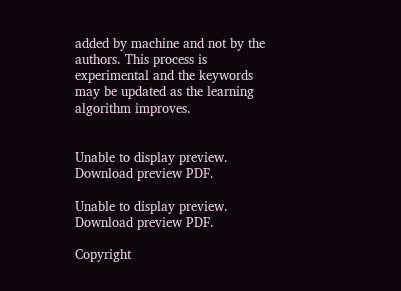added by machine and not by the authors. This process is experimental and the keywords may be updated as the learning algorithm improves.


Unable to display preview. Download preview PDF.

Unable to display preview. Download preview PDF.

Copyright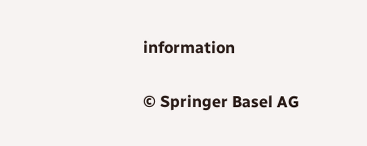information

© Springer Basel AG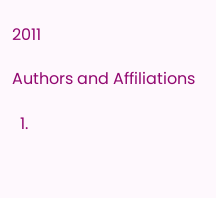2011

Authors and Affiliations

  1.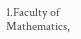1.Faculty of Mathematics,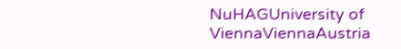NuHAGUniversity of ViennaViennaAustria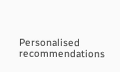Personalised recommendations